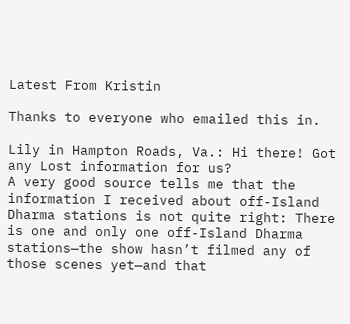Latest From Kristin

Thanks to everyone who emailed this in.

Lily in Hampton Roads, Va.: Hi there! Got any Lost information for us?
A very good source tells me that the information I received about off-Island Dharma stations is not quite right: There is one and only one off-Island Dharma stations—the show hasn’t filmed any of those scenes yet—and that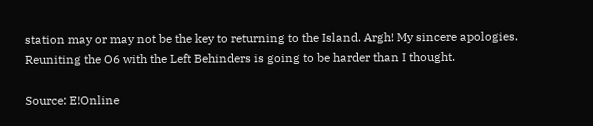station may or may not be the key to returning to the Island. Argh! My sincere apologies. Reuniting the O6 with the Left Behinders is going to be harder than I thought.

Source: E!Online